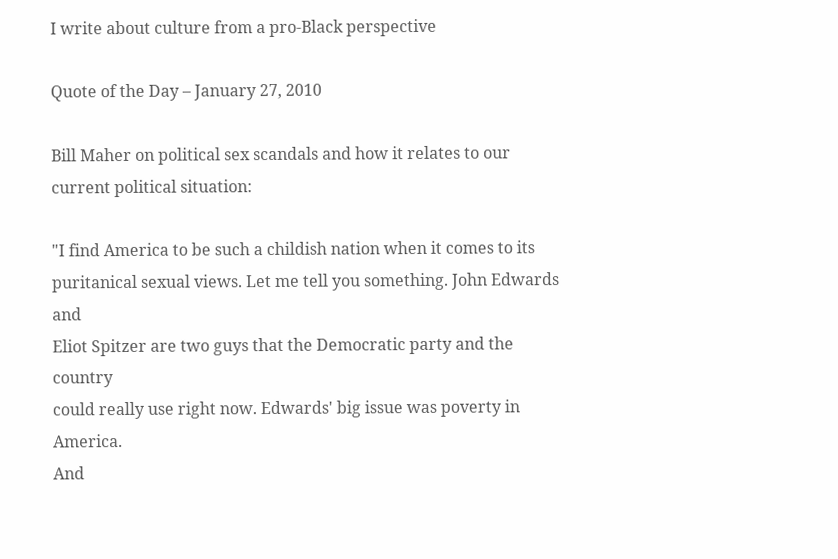I write about culture from a pro-Black perspective

Quote of the Day – January 27, 2010

Bill Maher on political sex scandals and how it relates to our current political situation:

"I find America to be such a childish nation when it comes to its
puritanical sexual views. Let me tell you something. John Edwards and
Eliot Spitzer are two guys that the Democratic party and the country
could really use right now. Edwards' big issue was poverty in America.
And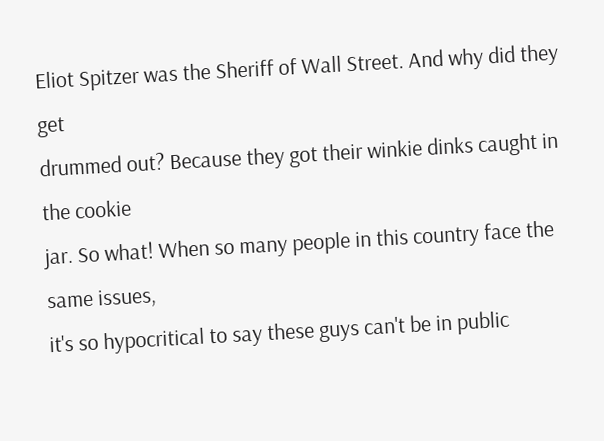Eliot Spitzer was the Sheriff of Wall Street. And why did they get
drummed out? Because they got their winkie dinks caught in the cookie
jar. So what! When so many people in this country face the same issues,
it's so hypocritical to say these guys can't be in public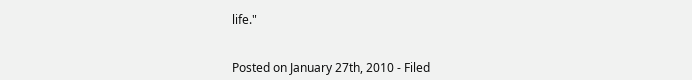life."


Posted on January 27th, 2010 - Filed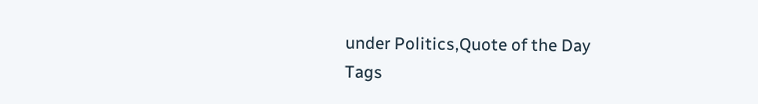under Politics,Quote of the Day
Tags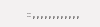:: , , , , , , , , , , , ,